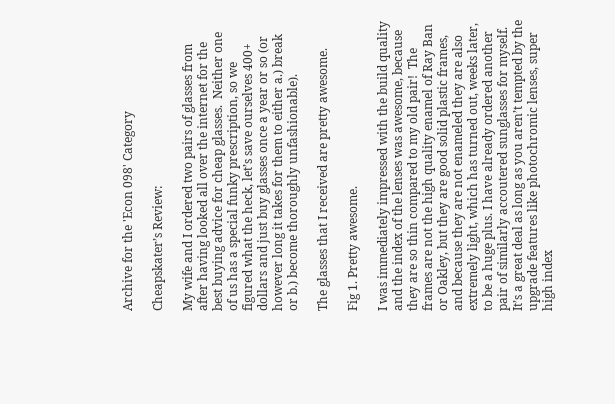Archive for the 'Econ 098' Category

Cheapskater’s Review:

My wife and I ordered two pairs of glasses from after having looked all over the internet for the best buying advice for cheap glasses.  Neither one of us has a special funky prescription, so we figured what the heck, let’s save ourselves 400+ dollars and just buy glasses once a year or so (or however long it takes for them to either a.) break or b.) become thoroughly unfashionable).

The glasses that I received are pretty awesome.

Fig 1. Pretty awesome.

I was immediately impressed with the build quality and the index of the lenses was awesome, because they are so thin compared to my old pair!  The frames are not the high quality enamel of Ray Ban or Oakley, but they are good solid plastic frames, and because they are not enameled they are also extremely light, which has turned out, weeks later, to be a huge plus. I have already ordered another pair of similarly accoutered sunglasses for myself.  It’s a great deal as long as you aren’t tempted by the upgrade features like photochromic lenses, super high index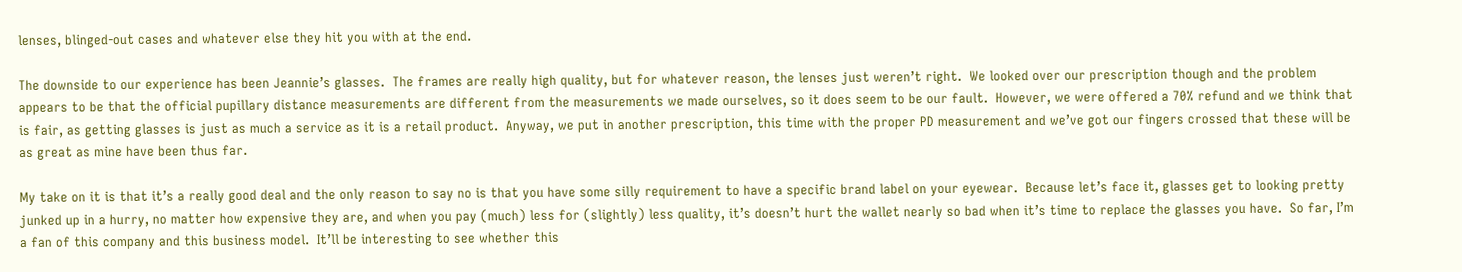lenses, blinged-out cases and whatever else they hit you with at the end.

The downside to our experience has been Jeannie’s glasses.  The frames are really high quality, but for whatever reason, the lenses just weren’t right.  We looked over our prescription though and the problem appears to be that the official pupillary distance measurements are different from the measurements we made ourselves, so it does seem to be our fault.  However, we were offered a 70% refund and we think that is fair, as getting glasses is just as much a service as it is a retail product.  Anyway, we put in another prescription, this time with the proper PD measurement and we’ve got our fingers crossed that these will be as great as mine have been thus far.

My take on it is that it’s a really good deal and the only reason to say no is that you have some silly requirement to have a specific brand label on your eyewear.  Because let’s face it, glasses get to looking pretty junked up in a hurry, no matter how expensive they are, and when you pay (much) less for (slightly) less quality, it’s doesn’t hurt the wallet nearly so bad when it’s time to replace the glasses you have.  So far, I’m a fan of this company and this business model.  It’ll be interesting to see whether this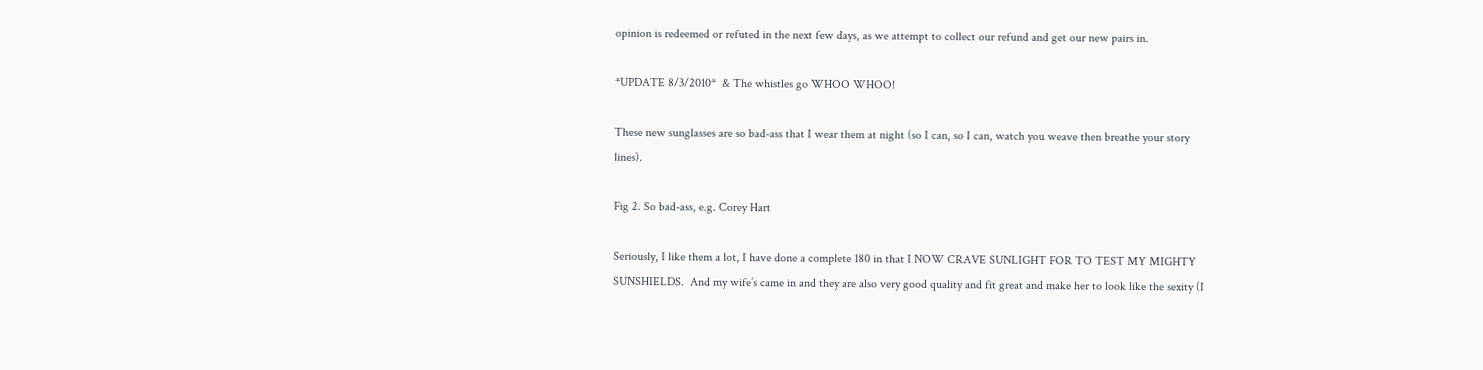opinion is redeemed or refuted in the next few days, as we attempt to collect our refund and get our new pairs in.

*UPDATE 8/3/2010*  & The whistles go WHOO WHOO!

These new sunglasses are so bad-ass that I wear them at night (so I can, so I can, watch you weave then breathe your story lines).

Fig 2. So bad-ass, e.g. Corey Hart

Seriously, I like them a lot, I have done a complete 180 in that I NOW CRAVE SUNLIGHT FOR TO TEST MY MIGHTY SUNSHIELDS.  And my wife’s came in and they are also very good quality and fit great and make her to look like the sexity (I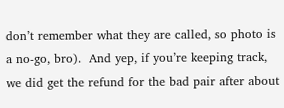don’t remember what they are called, so photo is a no-go, bro).  And yep, if you’re keeping track, we did get the refund for the bad pair after about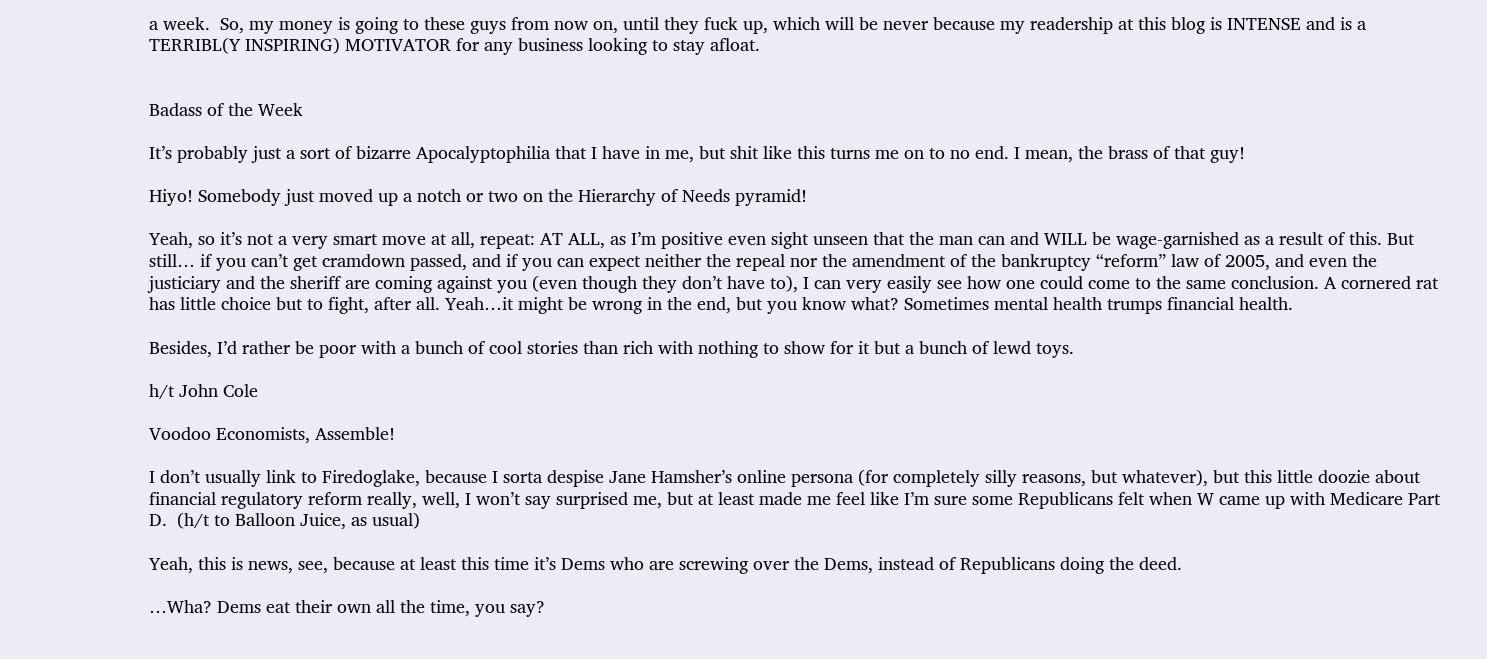a week.  So, my money is going to these guys from now on, until they fuck up, which will be never because my readership at this blog is INTENSE and is a TERRIBL(Y INSPIRING) MOTIVATOR for any business looking to stay afloat.


Badass of the Week

It’s probably just a sort of bizarre Apocalyptophilia that I have in me, but shit like this turns me on to no end. I mean, the brass of that guy!

Hiyo! Somebody just moved up a notch or two on the Hierarchy of Needs pyramid!

Yeah, so it’s not a very smart move at all, repeat: AT ALL, as I’m positive even sight unseen that the man can and WILL be wage-garnished as a result of this. But still… if you can’t get cramdown passed, and if you can expect neither the repeal nor the amendment of the bankruptcy “reform” law of 2005, and even the justiciary and the sheriff are coming against you (even though they don’t have to), I can very easily see how one could come to the same conclusion. A cornered rat has little choice but to fight, after all. Yeah…it might be wrong in the end, but you know what? Sometimes mental health trumps financial health.

Besides, I’d rather be poor with a bunch of cool stories than rich with nothing to show for it but a bunch of lewd toys.

h/t John Cole

Voodoo Economists, Assemble!

I don’t usually link to Firedoglake, because I sorta despise Jane Hamsher’s online persona (for completely silly reasons, but whatever), but this little doozie about financial regulatory reform really, well, I won’t say surprised me, but at least made me feel like I’m sure some Republicans felt when W came up with Medicare Part D.  (h/t to Balloon Juice, as usual)

Yeah, this is news, see, because at least this time it’s Dems who are screwing over the Dems, instead of Republicans doing the deed.

…Wha? Dems eat their own all the time, you say?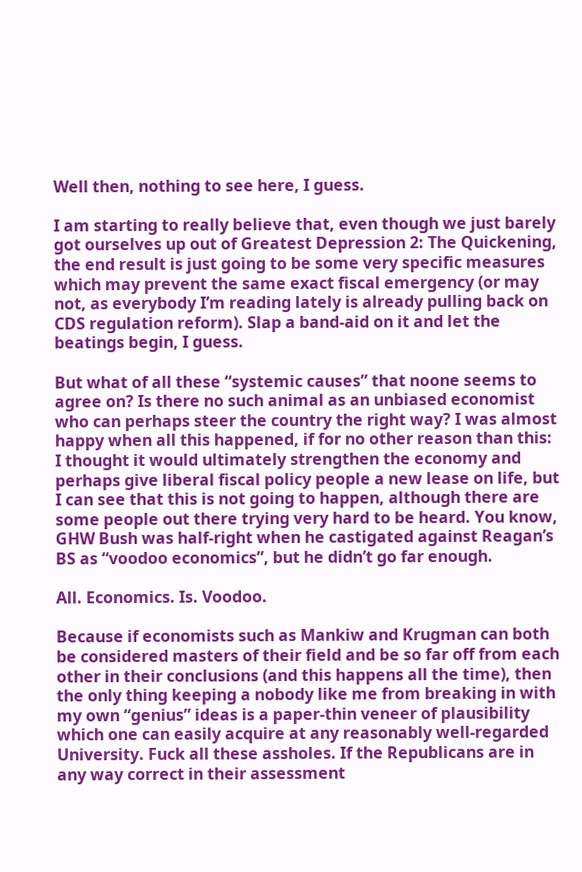Well then, nothing to see here, I guess.

I am starting to really believe that, even though we just barely got ourselves up out of Greatest Depression 2: The Quickening, the end result is just going to be some very specific measures which may prevent the same exact fiscal emergency (or may not, as everybody I’m reading lately is already pulling back on CDS regulation reform). Slap a band-aid on it and let the beatings begin, I guess.

But what of all these “systemic causes” that noone seems to agree on? Is there no such animal as an unbiased economist who can perhaps steer the country the right way? I was almost happy when all this happened, if for no other reason than this: I thought it would ultimately strengthen the economy and perhaps give liberal fiscal policy people a new lease on life, but I can see that this is not going to happen, although there are some people out there trying very hard to be heard. You know, GHW Bush was half-right when he castigated against Reagan’s BS as “voodoo economics”, but he didn’t go far enough.

All. Economics. Is. Voodoo.

Because if economists such as Mankiw and Krugman can both be considered masters of their field and be so far off from each other in their conclusions (and this happens all the time), then the only thing keeping a nobody like me from breaking in with my own “genius” ideas is a paper-thin veneer of plausibility which one can easily acquire at any reasonably well-regarded University. Fuck all these assholes. If the Republicans are in any way correct in their assessment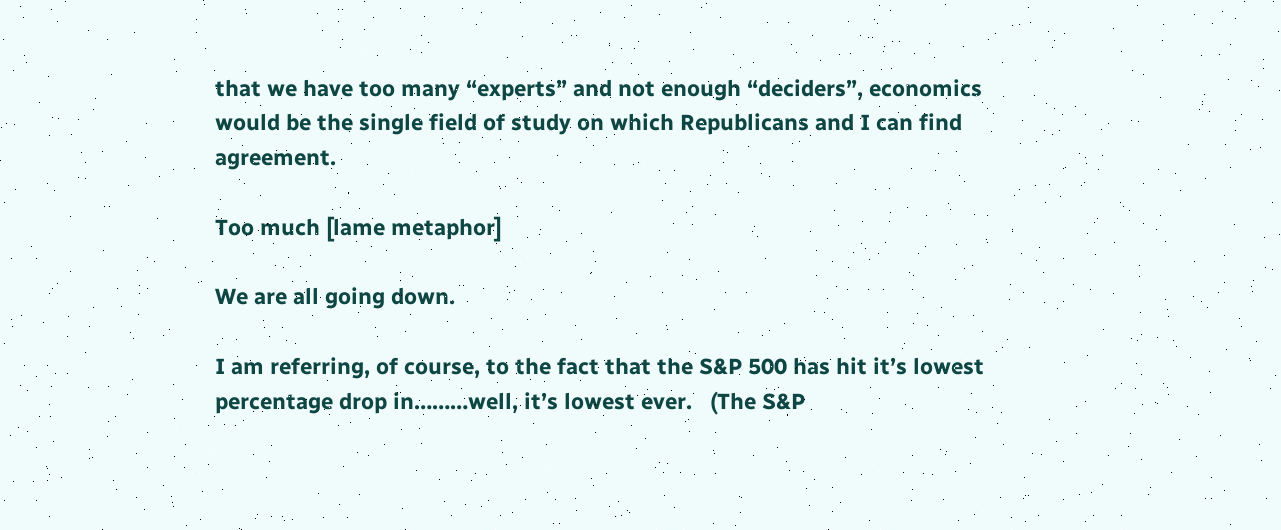that we have too many “experts” and not enough “deciders”, economics would be the single field of study on which Republicans and I can find agreement.

Too much [lame metaphor]

We are all going down.

I am referring, of course, to the fact that the S&P 500 has hit it’s lowest percentage drop in………well, it’s lowest ever.   (The S&P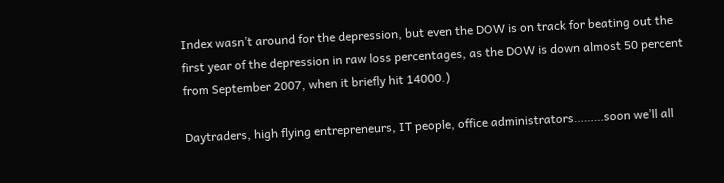Index wasn’t around for the depression, but even the DOW is on track for beating out the first year of the depression in raw loss percentages, as the DOW is down almost 50 percent from September 2007, when it briefly hit 14000.)

Daytraders, high flying entrepreneurs, IT people, office administrators………soon we’ll all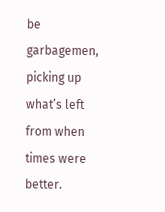be garbagemen, picking up what’s left from when times were better.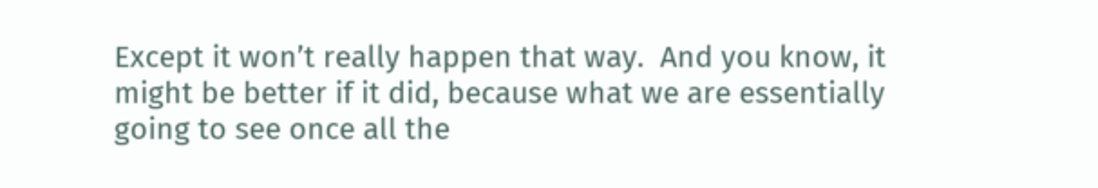Except it won’t really happen that way.  And you know, it might be better if it did, because what we are essentially going to see once all the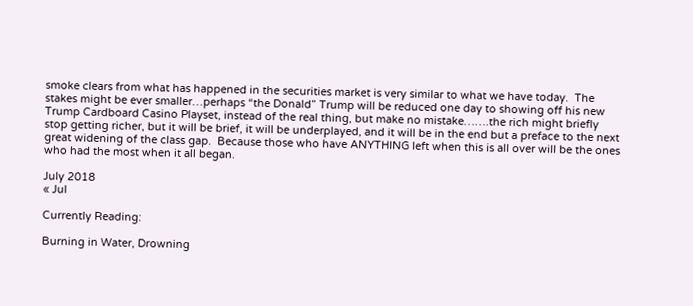smoke clears from what has happened in the securities market is very similar to what we have today.  The stakes might be ever smaller…perhaps “the Donald” Trump will be reduced one day to showing off his new Trump Cardboard Casino Playset, instead of the real thing, but make no mistake…….the rich might briefly stop getting richer, but it will be brief, it will be underplayed, and it will be in the end but a preface to the next great widening of the class gap.  Because those who have ANYTHING left when this is all over will be the ones who had the most when it all began.

July 2018
« Jul

Currently Reading:

Burning in Water, Drowning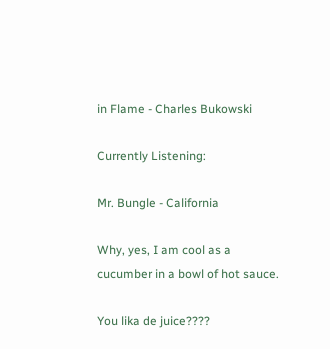in Flame - Charles Bukowski

Currently Listening:

Mr. Bungle - California

Why, yes, I am cool as a cucumber in a bowl of hot sauce.

You lika de juice????